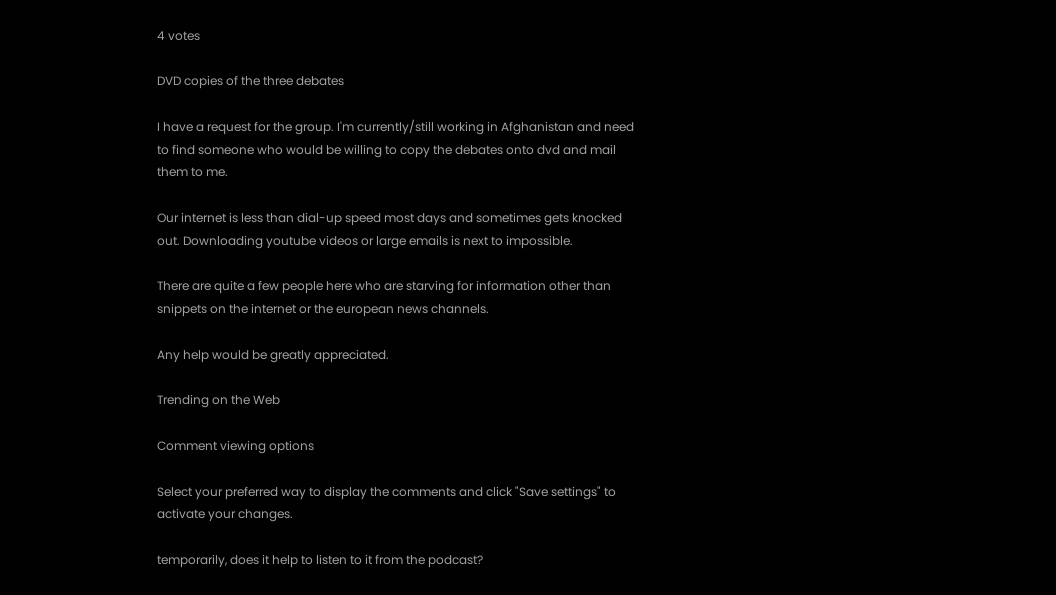4 votes

DVD copies of the three debates

I have a request for the group. I'm currently/still working in Afghanistan and need to find someone who would be willing to copy the debates onto dvd and mail them to me.

Our internet is less than dial-up speed most days and sometimes gets knocked out. Downloading youtube videos or large emails is next to impossible.

There are quite a few people here who are starving for information other than snippets on the internet or the european news channels.

Any help would be greatly appreciated.

Trending on the Web

Comment viewing options

Select your preferred way to display the comments and click "Save settings" to activate your changes.

temporarily, does it help to listen to it from the podcast?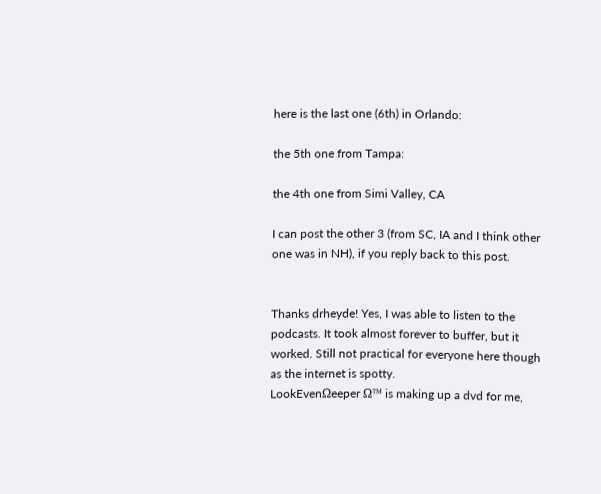here is the last one (6th) in Orlando:

the 5th one from Tampa:

the 4th one from Simi Valley, CA

I can post the other 3 (from SC, IA and I think other one was in NH), if you reply back to this post.


Thanks drheyde! Yes, I was able to listen to the podcasts. It took almost forever to buffer, but it worked. Still not practical for everyone here though as the internet is spotty.
LookEvenΩeeper Ω™ is making up a dvd for me,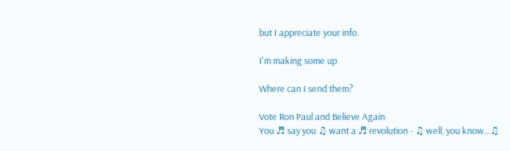but I appreciate your info.

I'm making some up

Where can I send them?

Vote Ron Paul and Believe Again
You ♬ say you ♫ want a ♬ revolution - ♫ well, you know...♫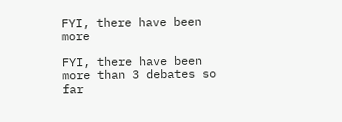FYI, there have been more

FYI, there have been more than 3 debates so far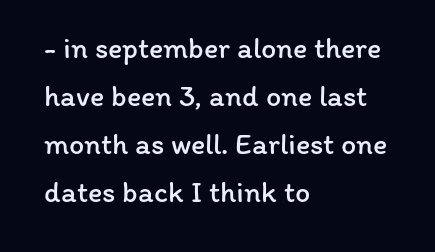- in september alone there have been 3, and one last month as well. Earliest one dates back I think to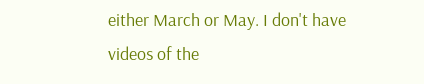either March or May. I don't have videos of the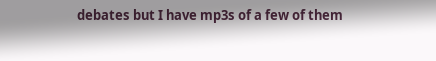debates but I have mp3s of a few of them